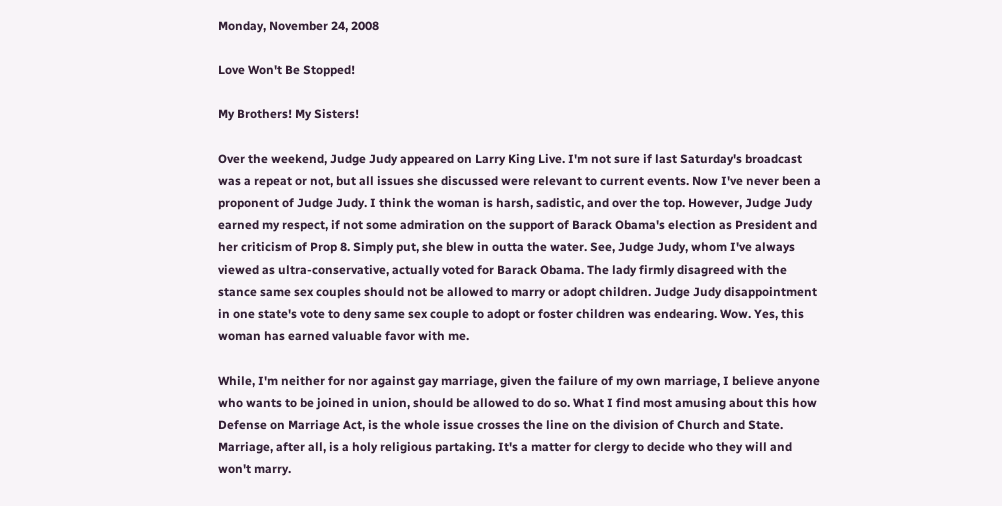Monday, November 24, 2008

Love Won't Be Stopped!

My Brothers! My Sisters!

Over the weekend, Judge Judy appeared on Larry King Live. I'm not sure if last Saturday's broadcast was a repeat or not, but all issues she discussed were relevant to current events. Now I've never been a proponent of Judge Judy. I think the woman is harsh, sadistic, and over the top. However, Judge Judy earned my respect, if not some admiration on the support of Barack Obama's election as President and her criticism of Prop 8. Simply put, she blew in outta the water. See, Judge Judy, whom I've always viewed as ultra-conservative, actually voted for Barack Obama. The lady firmly disagreed with the stance same sex couples should not be allowed to marry or adopt children. Judge Judy disappointment in one state's vote to deny same sex couple to adopt or foster children was endearing. Wow. Yes, this woman has earned valuable favor with me.

While, I'm neither for nor against gay marriage, given the failure of my own marriage, I believe anyone who wants to be joined in union, should be allowed to do so. What I find most amusing about this how Defense on Marriage Act, is the whole issue crosses the line on the division of Church and State. Marriage, after all, is a holy religious partaking. It's a matter for clergy to decide who they will and won't marry.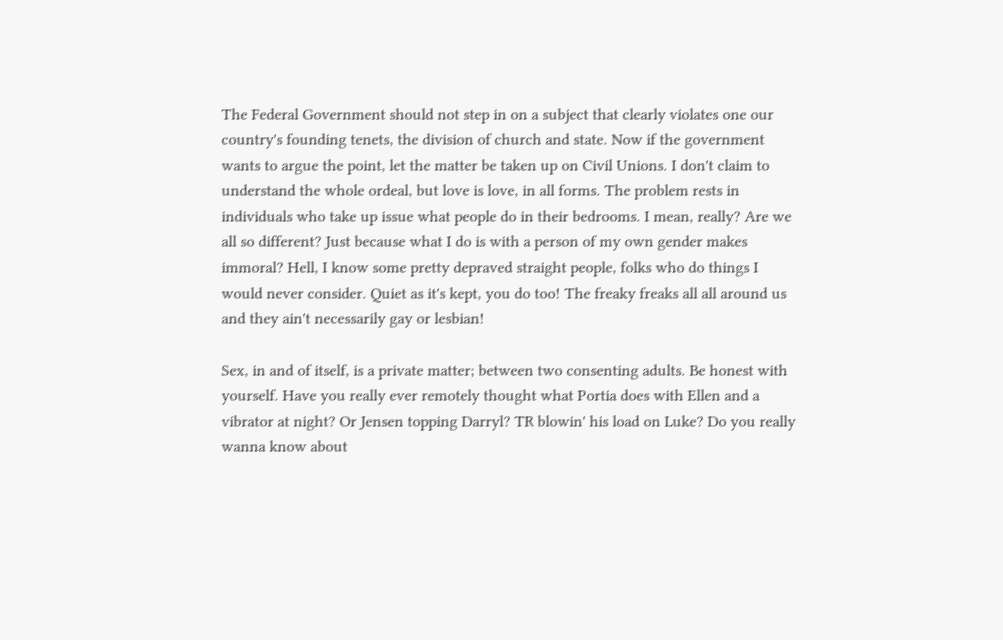The Federal Government should not step in on a subject that clearly violates one our country's founding tenets, the division of church and state. Now if the government wants to argue the point, let the matter be taken up on Civil Unions. I don't claim to understand the whole ordeal, but love is love, in all forms. The problem rests in individuals who take up issue what people do in their bedrooms. I mean, really? Are we all so different? Just because what I do is with a person of my own gender makes immoral? Hell, I know some pretty depraved straight people, folks who do things I would never consider. Quiet as it's kept, you do too! The freaky freaks all all around us and they ain't necessarily gay or lesbian!

Sex, in and of itself, is a private matter; between two consenting adults. Be honest with yourself. Have you really ever remotely thought what Portia does with Ellen and a vibrator at night? Or Jensen topping Darryl? TR blowin' his load on Luke? Do you really wanna know about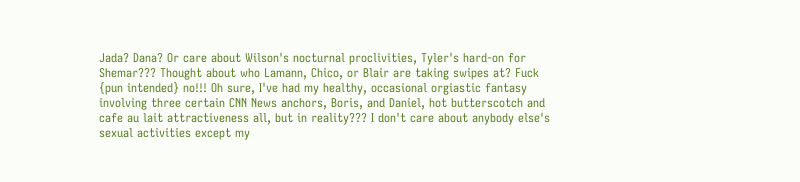Jada? Dana? Or care about Wilson's nocturnal proclivities, Tyler's hard-on for Shemar??? Thought about who Lamann, Chico, or Blair are taking swipes at? Fuck {pun intended} no!!! Oh sure, I've had my healthy, occasional orgiastic fantasy involving three certain CNN News anchors, Boris, and Daniel, hot butterscotch and cafe au lait attractiveness all, but in reality??? I don't care about anybody else's sexual activities except my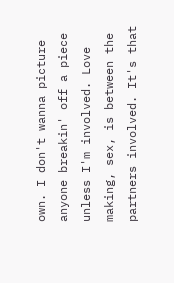own. I don't wanna picture anyone breakin' off a piece unless I'm involved. Love making, sex, is between the partners involved. It's that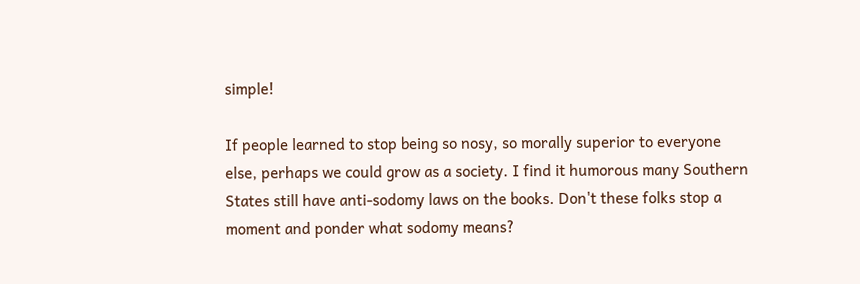simple!

If people learned to stop being so nosy, so morally superior to everyone else, perhaps we could grow as a society. I find it humorous many Southern States still have anti-sodomy laws on the books. Don't these folks stop a moment and ponder what sodomy means?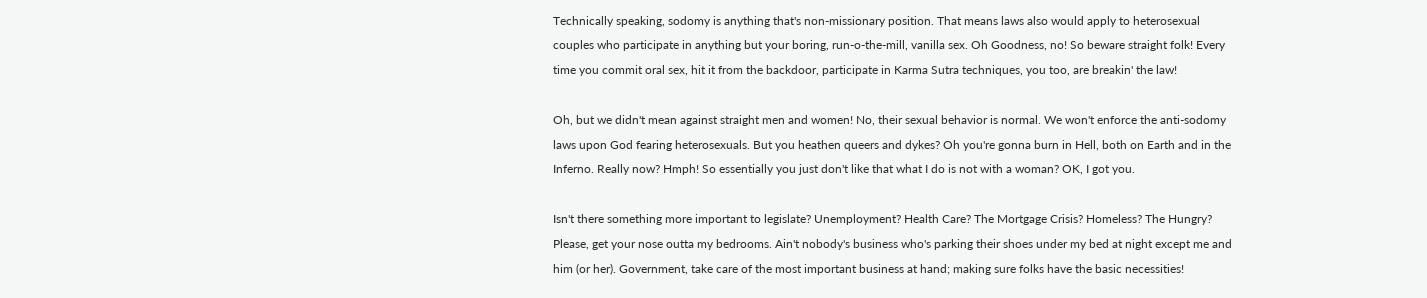Technically speaking, sodomy is anything that's non-missionary position. That means laws also would apply to heterosexual couples who participate in anything but your boring, run-o-the-mill, vanilla sex. Oh Goodness, no! So beware straight folk! Every time you commit oral sex, hit it from the backdoor, participate in Karma Sutra techniques, you too, are breakin' the law!

Oh, but we didn't mean against straight men and women! No, their sexual behavior is normal. We won't enforce the anti-sodomy laws upon God fearing heterosexuals. But you heathen queers and dykes? Oh you're gonna burn in Hell, both on Earth and in the Inferno. Really now? Hmph! So essentially you just don't like that what I do is not with a woman? OK, I got you.

Isn't there something more important to legislate? Unemployment? Health Care? The Mortgage Crisis? Homeless? The Hungry? Please, get your nose outta my bedrooms. Ain't nobody's business who's parking their shoes under my bed at night except me and him (or her). Government, take care of the most important business at hand; making sure folks have the basic necessities!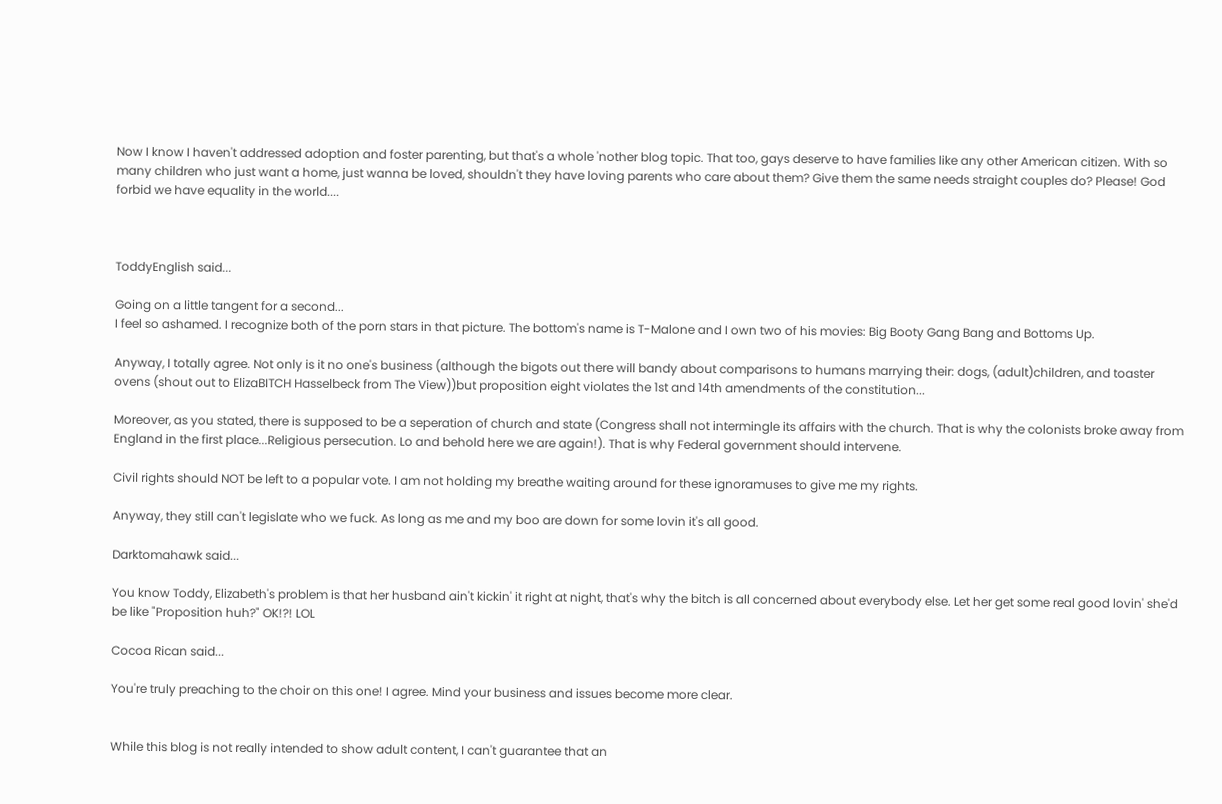Now I know I haven't addressed adoption and foster parenting, but that's a whole 'nother blog topic. That too, gays deserve to have families like any other American citizen. With so many children who just want a home, just wanna be loved, shouldn't they have loving parents who care about them? Give them the same needs straight couples do? Please! God forbid we have equality in the world....



ToddyEnglish said...

Going on a little tangent for a second...
I feel so ashamed. I recognize both of the porn stars in that picture. The bottom's name is T-Malone and I own two of his movies: Big Booty Gang Bang and Bottoms Up.

Anyway, I totally agree. Not only is it no one's business (although the bigots out there will bandy about comparisons to humans marrying their: dogs, (adult)children, and toaster ovens (shout out to ElizaBITCH Hasselbeck from The View))but proposition eight violates the 1st and 14th amendments of the constitution...

Moreover, as you stated, there is supposed to be a seperation of church and state (Congress shall not intermingle its affairs with the church. That is why the colonists broke away from England in the first place...Religious persecution. Lo and behold here we are again!). That is why Federal government should intervene.

Civil rights should NOT be left to a popular vote. I am not holding my breathe waiting around for these ignoramuses to give me my rights.

Anyway, they still can't legislate who we fuck. As long as me and my boo are down for some lovin it's all good.

Darktomahawk said...

You know Toddy, Elizabeth's problem is that her husband ain't kickin' it right at night, that's why the bitch is all concerned about everybody else. Let her get some real good lovin' she'd be like "Proposition huh?" OK!?! LOL

Cocoa Rican said...

You're truly preaching to the choir on this one! I agree. Mind your business and issues become more clear.


While this blog is not really intended to show adult content, I can't guarantee that an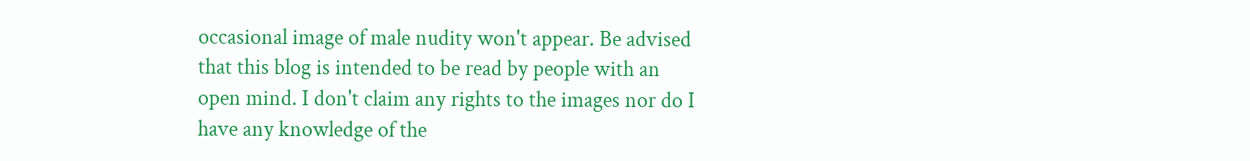occasional image of male nudity won't appear. Be advised that this blog is intended to be read by people with an open mind. I don't claim any rights to the images nor do I have any knowledge of the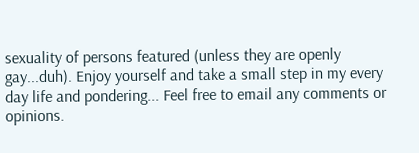sexuality of persons featured (unless they are openly gay...duh). Enjoy yourself and take a small step in my every day life and pondering... Feel free to email any comments or opinions.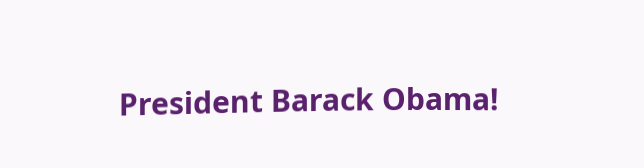President Barack Obama!